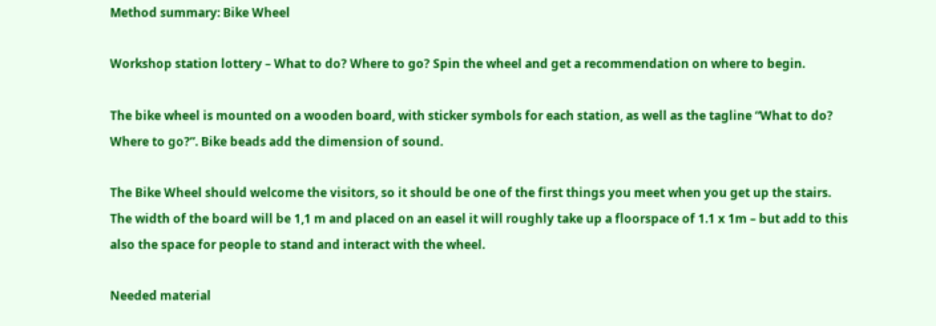Method summary: Bike Wheel

Workshop station lottery – What to do? Where to go? Spin the wheel and get a recommendation on where to begin.

The bike wheel is mounted on a wooden board, with sticker symbols for each station, as well as the tagline “What to do? Where to go?”. Bike beads add the dimension of sound.

The Bike Wheel should welcome the visitors, so it should be one of the first things you meet when you get up the stairs. The width of the board will be 1,1 m and placed on an easel it will roughly take up a floorspace of 1.1 x 1m – but add to this also the space for people to stand and interact with the wheel.

Needed material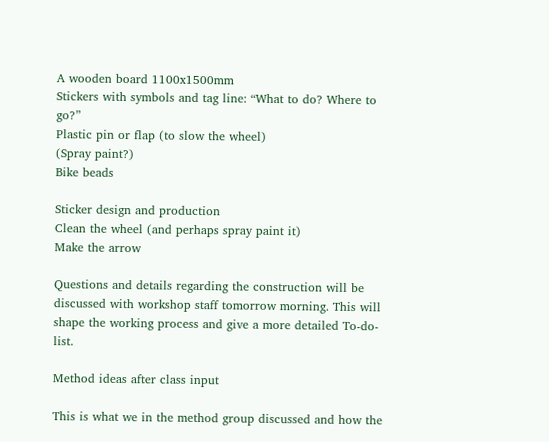A wooden board 1100x1500mm
Stickers with symbols and tag line: “What to do? Where to go?”
Plastic pin or flap (to slow the wheel)
(Spray paint?)
Bike beads

Sticker design and production
Clean the wheel (and perhaps spray paint it)
Make the arrow

Questions and details regarding the construction will be discussed with workshop staff tomorrow morning. This will shape the working process and give a more detailed To-do-list.

Method ideas after class input

This is what we in the method group discussed and how the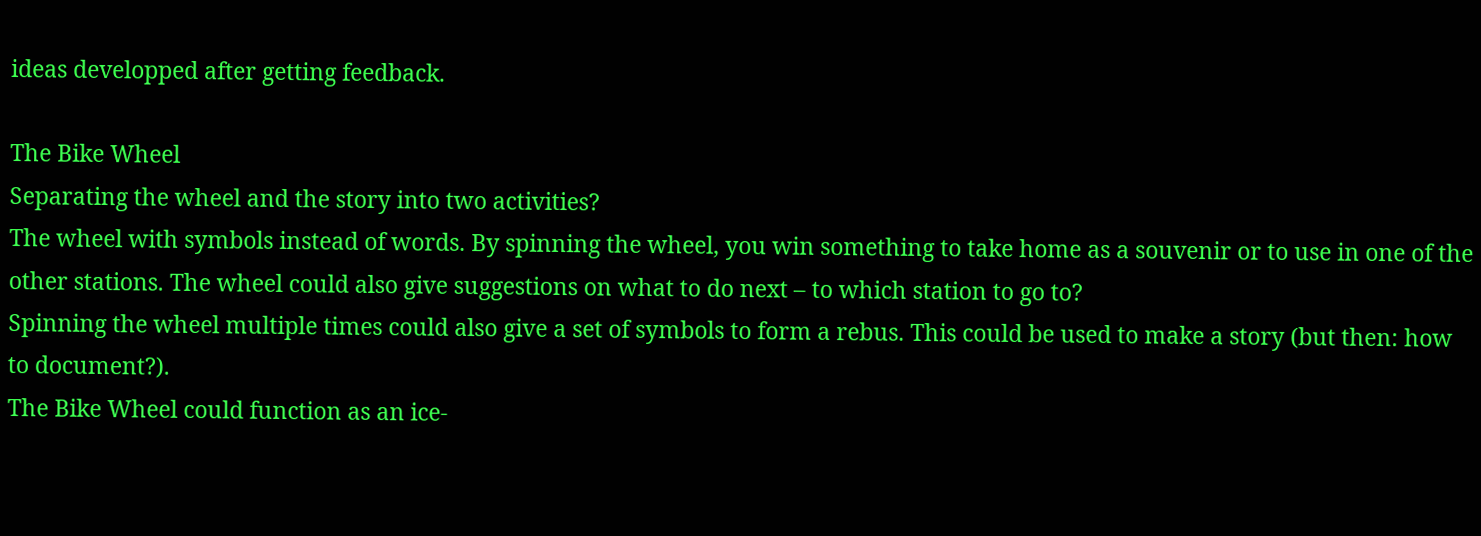ideas developped after getting feedback.

The Bike Wheel
Separating the wheel and the story into two activities?
The wheel with symbols instead of words. By spinning the wheel, you win something to take home as a souvenir or to use in one of the other stations. The wheel could also give suggestions on what to do next – to which station to go to?
Spinning the wheel multiple times could also give a set of symbols to form a rebus. This could be used to make a story (but then: how to document?).
The Bike Wheel could function as an ice-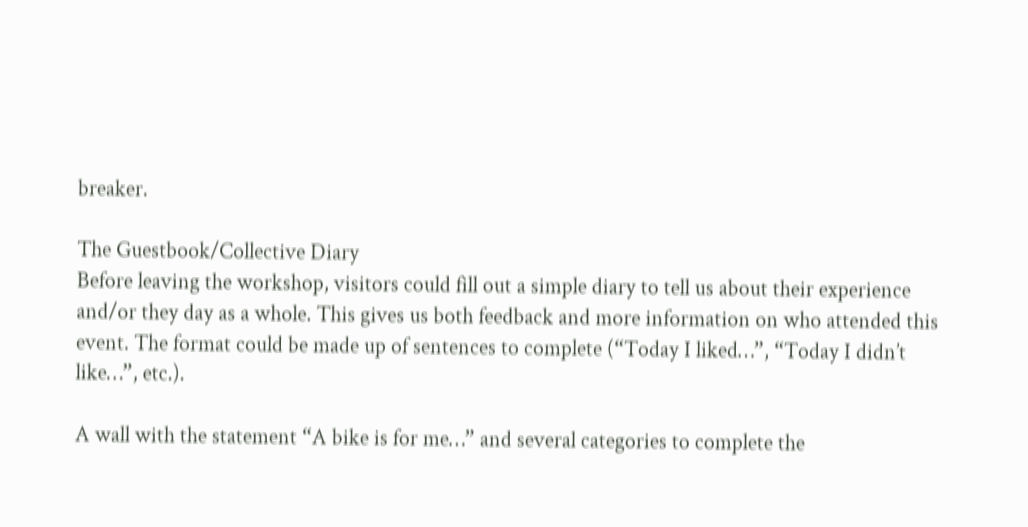breaker.

The Guestbook/Collective Diary
Before leaving the workshop, visitors could fill out a simple diary to tell us about their experience and/or they day as a whole. This gives us both feedback and more information on who attended this event. The format could be made up of sentences to complete (“Today I liked…”, “Today I didn’t like…”, etc.).

A wall with the statement “A bike is for me…” and several categories to complete the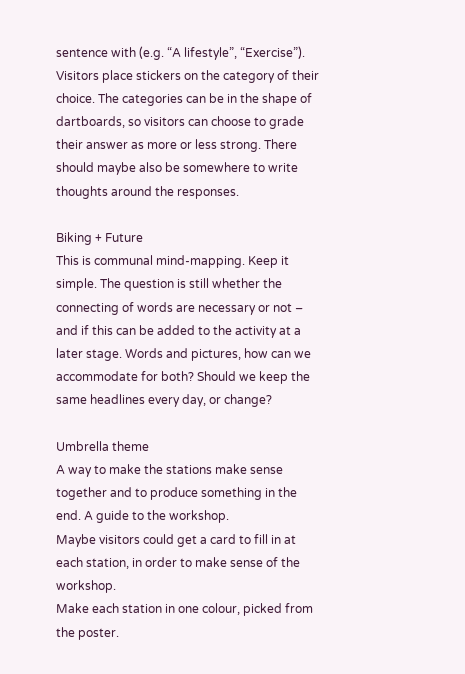sentence with (e.g. “A lifestyle”, “Exercise”). Visitors place stickers on the category of their choice. The categories can be in the shape of dartboards, so visitors can choose to grade their answer as more or less strong. There should maybe also be somewhere to write thoughts around the responses.

Biking + Future
This is communal mind-mapping. Keep it simple. The question is still whether the connecting of words are necessary or not – and if this can be added to the activity at a later stage. Words and pictures, how can we accommodate for both? Should we keep the same headlines every day, or change?

Umbrella theme
A way to make the stations make sense together and to produce something in the end. A guide to the workshop.
Maybe visitors could get a card to fill in at each station, in order to make sense of the workshop.
Make each station in one colour, picked from the poster.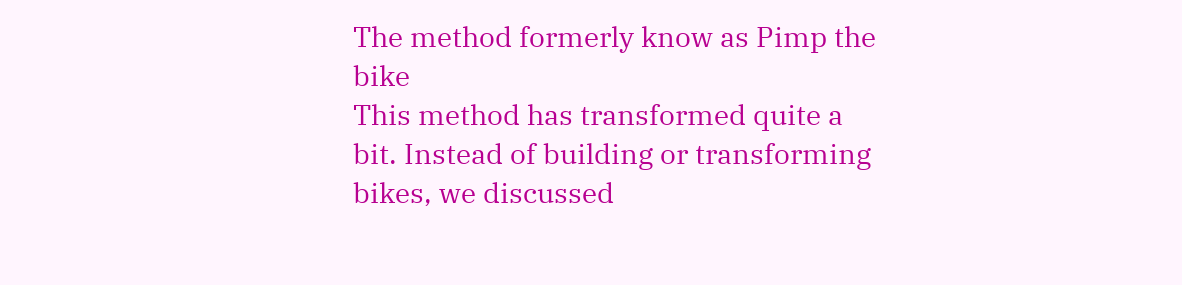The method formerly know as Pimp the bike
This method has transformed quite a bit. Instead of building or transforming bikes, we discussed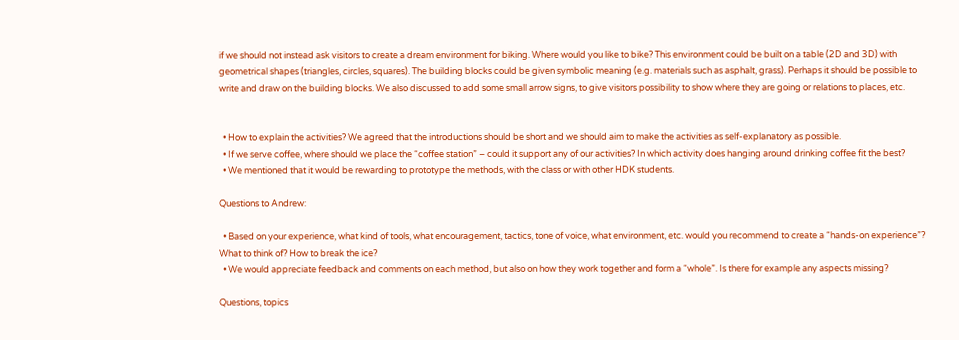if we should not instead ask visitors to create a dream environment for biking. Where would you like to bike? This environment could be built on a table (2D and 3D) with geometrical shapes (triangles, circles, squares). The building blocks could be given symbolic meaning (e.g. materials such as asphalt, grass). Perhaps it should be possible to write and draw on the building blocks. We also discussed to add some small arrow signs, to give visitors possibility to show where they are going or relations to places, etc.


  • How to explain the activities? We agreed that the introductions should be short and we should aim to make the activities as self-explanatory as possible.
  • If we serve coffee, where should we place the “coffee station” – could it support any of our activities? In which activity does hanging around drinking coffee fit the best?
  • We mentioned that it would be rewarding to prototype the methods, with the class or with other HDK students.

Questions to Andrew:

  • Based on your experience, what kind of tools, what encouragement, tactics, tone of voice, what environment, etc. would you recommend to create a “hands-on experience”? What to think of? How to break the ice?
  • We would appreciate feedback and comments on each method, but also on how they work together and form a “whole”. Is there for example any aspects missing?

Questions, topics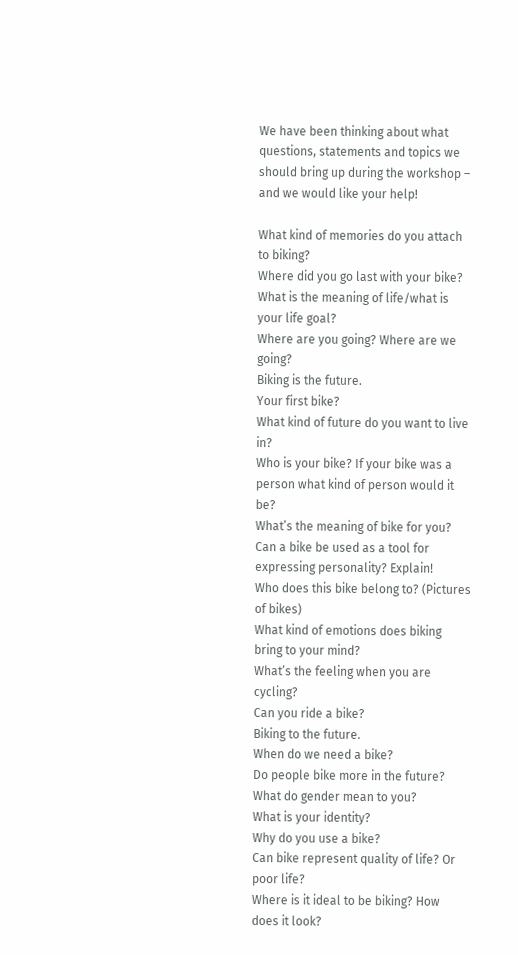We have been thinking about what questions, statements and topics we should bring up during the workshop – and we would like your help!

What kind of memories do you attach to biking?
Where did you go last with your bike?
What is the meaning of life/what is your life goal?
Where are you going? Where are we going?
Biking is the future.
Your first bike?
What kind of future do you want to live in?
Who is your bike? If your bike was a person what kind of person would it be?
What’s the meaning of bike for you?
Can a bike be used as a tool for expressing personality? Explain!
Who does this bike belong to? (Pictures of bikes)
What kind of emotions does biking bring to your mind?
What’s the feeling when you are cycling?
Can you ride a bike?
Biking to the future.
When do we need a bike?
Do people bike more in the future?
What do gender mean to you?
What is your identity?
Why do you use a bike?
Can bike represent quality of life? Or poor life?
Where is it ideal to be biking? How does it look?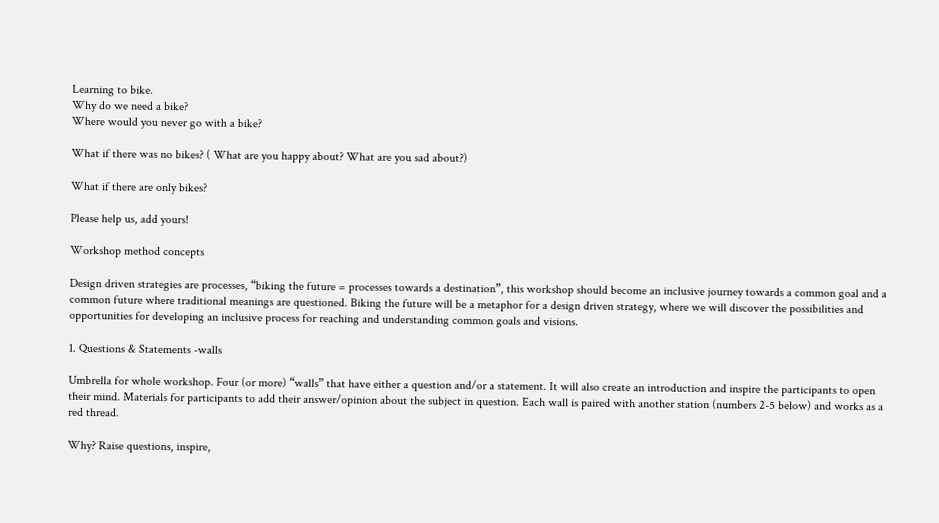Learning to bike.
Why do we need a bike?
Where would you never go with a bike?

What if there was no bikes? ( What are you happy about? What are you sad about?)

What if there are only bikes?

Please help us, add yours!

Workshop method concepts

Design driven strategies are processes, “biking the future = processes towards a destination”, this workshop should become an inclusive journey towards a common goal and a common future where traditional meanings are questioned. Biking the future will be a metaphor for a design driven strategy, where we will discover the possibilities and opportunities for developing an inclusive process for reaching and understanding common goals and visions.

1. Questions & Statements -walls

Umbrella for whole workshop. Four (or more) “walls” that have either a question and/or a statement. It will also create an introduction and inspire the participants to open their mind. Materials for participants to add their answer/opinion about the subject in question. Each wall is paired with another station (numbers 2-5 below) and works as a red thread.

Why? Raise questions, inspire,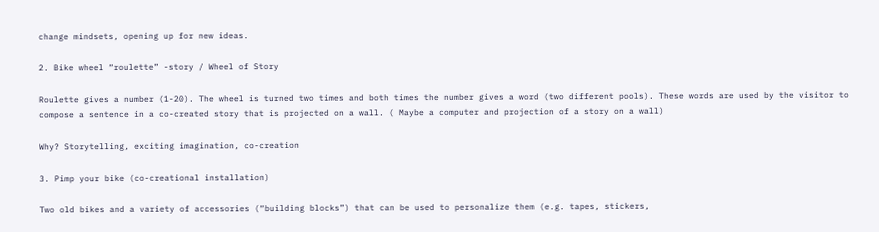change mindsets, opening up for new ideas.

2. Bike wheel “roulette” -story / Wheel of Story

Roulette gives a number (1-20). The wheel is turned two times and both times the number gives a word (two different pools). These words are used by the visitor to compose a sentence in a co-created story that is projected on a wall. ( Maybe a computer and projection of a story on a wall)

Why? Storytelling, exciting imagination, co-creation

3. Pimp your bike (co-creational installation)

Two old bikes and a variety of accessories (“building blocks”) that can be used to personalize them (e.g. tapes, stickers,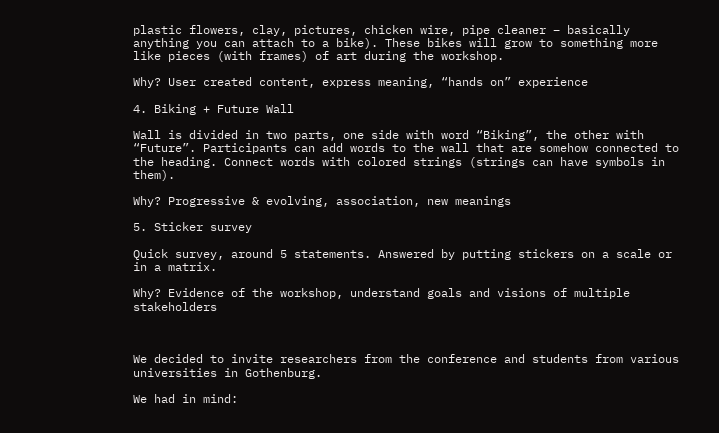plastic flowers, clay, pictures, chicken wire, pipe cleaner – basically anything you can attach to a bike). These bikes will grow to something more like pieces (with frames) of art during the workshop.

Why? User created content, express meaning, “hands on” experience

4. Biking + Future Wall

Wall is divided in two parts, one side with word “Biking”, the other with “Future”. Participants can add words to the wall that are somehow connected to the heading. Connect words with colored strings (strings can have symbols in them).

Why? Progressive & evolving, association, new meanings

5. Sticker survey

Quick survey, around 5 statements. Answered by putting stickers on a scale or in a matrix.

Why? Evidence of the workshop, understand goals and visions of multiple stakeholders



We decided to invite researchers from the conference and students from various universities in Gothenburg.

We had in mind: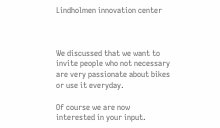Lindholmen innovation center



We discussed that we want to invite people who not necessary are very passionate about bikes or use it everyday.

Of course we are now interested in your input.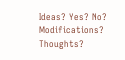Ideas? Yes? No? Modifications? Thoughts?